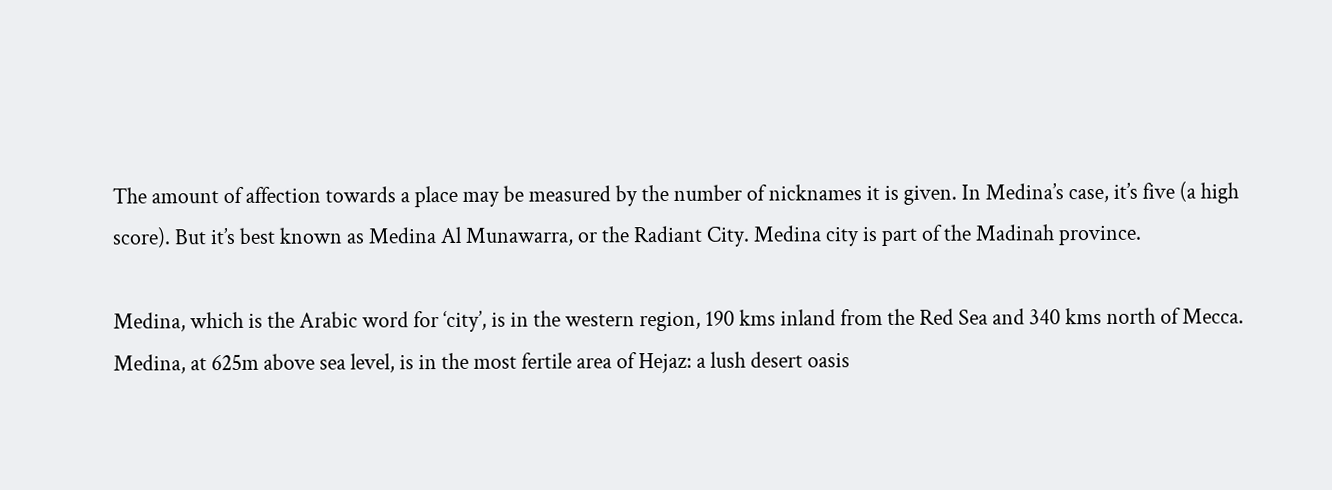The amount of affection towards a place may be measured by the number of nicknames it is given. In Medina’s case, it’s five (a high score). But it’s best known as Medina Al Munawarra, or the Radiant City. Medina city is part of the Madinah province.

Medina, which is the Arabic word for ‘city’, is in the western region, 190 kms inland from the Red Sea and 340 kms north of Mecca. Medina, at 625m above sea level, is in the most fertile area of Hejaz: a lush desert oasis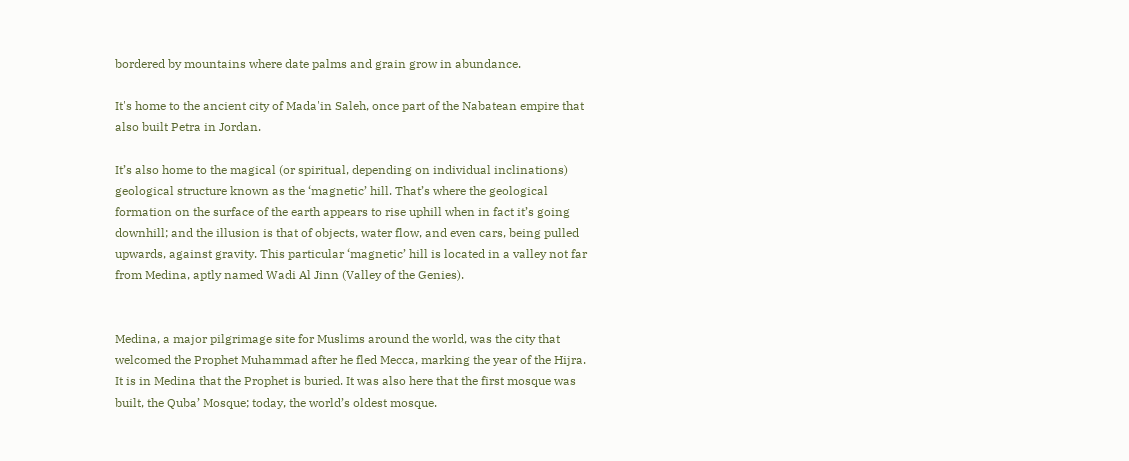bordered by mountains where date palms and grain grow in abundance.

It's home to the ancient city of Mada'in Saleh, once part of the Nabatean empire that also built Petra in Jordan.

It’s also home to the magical (or spiritual, depending on individual inclinations) geological structure known as the ‘magnetic’ hill. That’s where the geological formation on the surface of the earth appears to rise uphill when in fact it’s going downhill; and the illusion is that of objects, water flow, and even cars, being pulled upwards, against gravity. This particular ‘magnetic’ hill is located in a valley not far from Medina, aptly named Wadi Al Jinn (Valley of the Genies).


Medina, a major pilgrimage site for Muslims around the world, was the city that welcomed the Prophet Muhammad after he fled Mecca, marking the year of the Hijra. It is in Medina that the Prophet is buried. It was also here that the first mosque was built, the Quba’ Mosque; today, the world’s oldest mosque.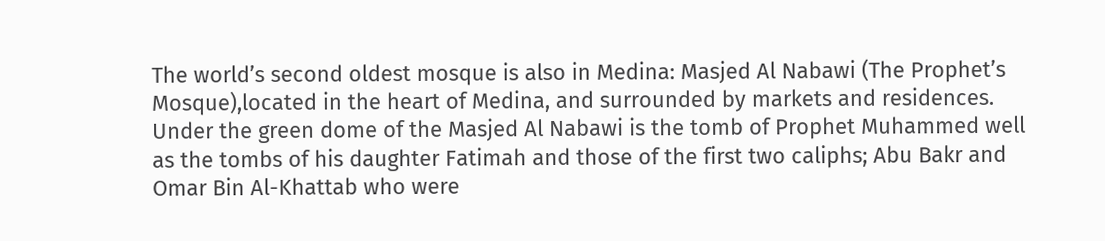The world’s second oldest mosque is also in Medina: Masjed Al Nabawi (The Prophet’s Mosque),located in the heart of Medina, and surrounded by markets and residences. Under the green dome of the Masjed Al Nabawi is the tomb of Prophet Muhammed well as the tombs of his daughter Fatimah and those of the first two caliphs; Abu Bakr and Omar Bin Al-Khattab who were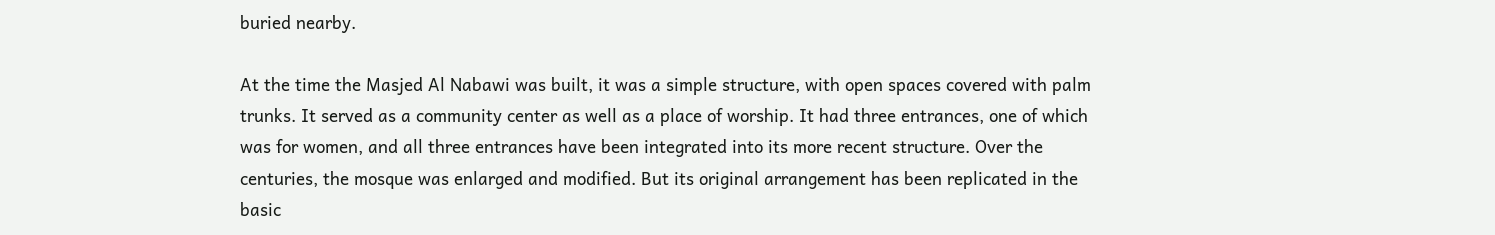buried nearby.

At the time the Masjed Al Nabawi was built, it was a simple structure, with open spaces covered with palm trunks. It served as a community center as well as a place of worship. It had three entrances, one of which was for women, and all three entrances have been integrated into its more recent structure. Over the centuries, the mosque was enlarged and modified. But its original arrangement has been replicated in the basic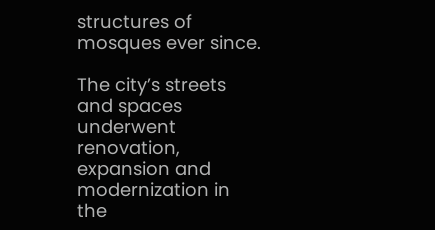structures of mosques ever since.

The city’s streets and spaces underwent renovation, expansion and modernization in the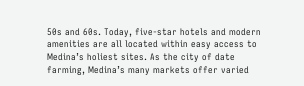50s and 60s. Today, five-star hotels and modern amenities are all located within easy access to Medina’s holiest sites. As the city of date farming, Medina’s many markets offer varied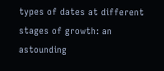types of dates at different stages of growth: an astounding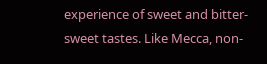experience of sweet and bitter-sweet tastes. Like Mecca, non-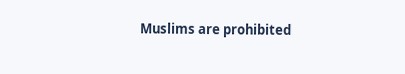Muslims are prohibited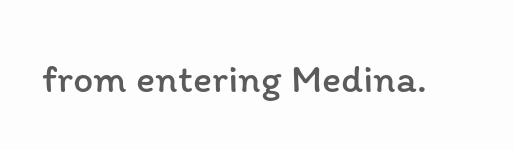from entering Medina.